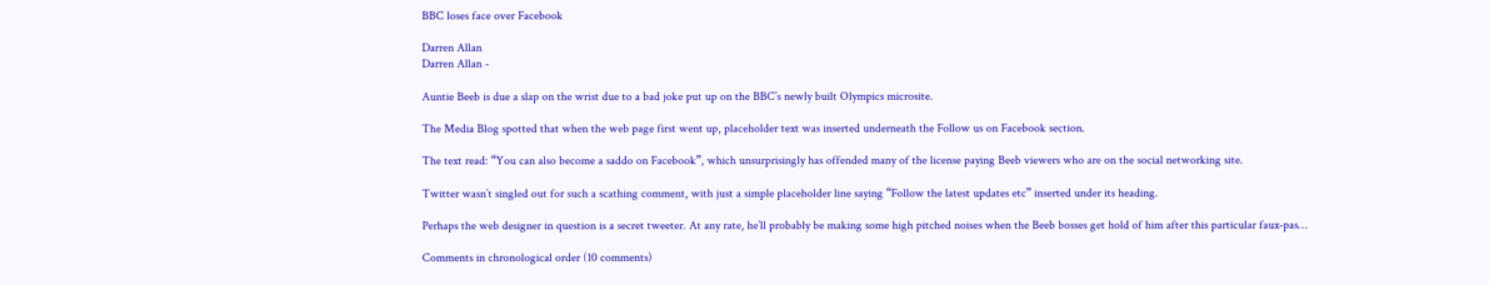BBC loses face over Facebook

Darren Allan
Darren Allan -

Auntie Beeb is due a slap on the wrist due to a bad joke put up on the BBC’s newly built Olympics microsite.

The Media Blog spotted that when the web page first went up, placeholder text was inserted underneath the Follow us on Facebook section.

The text read: “You can also become a saddo on Facebook”, which unsurprisingly has offended many of the license paying Beeb viewers who are on the social networking site.

Twitter wasn’t singled out for such a scathing comment, with just a simple placeholder line saying “Follow the latest updates etc” inserted under its heading.

Perhaps the web designer in question is a secret tweeter. At any rate, he’ll probably be making some high pitched noises when the Beeb bosses get hold of him after this particular faux-pas…

Comments in chronological order (10 comments)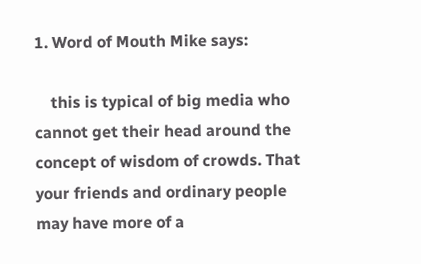1. Word of Mouth Mike says:

    this is typical of big media who cannot get their head around the concept of wisdom of crowds. That your friends and ordinary people may have more of a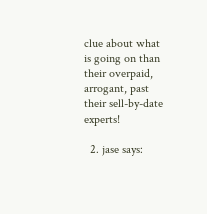clue about what is going on than their overpaid, arrogant, past their sell-by-date experts!

  2. jase says: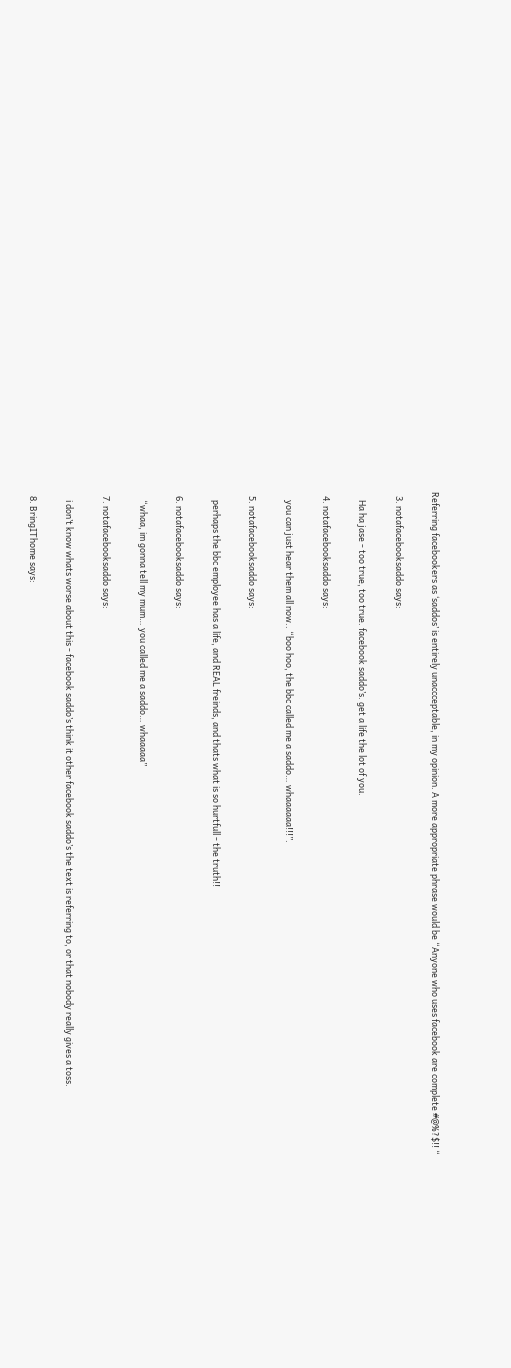Referring facebookers as ‘saddos’ is entirely unaccceptable, in my opinion. A more appropriate phrase would be “Anyone who uses facebook are complete #@%?$!! “

  3. notafacebooksaddo says:

    Ha ha jase - too true, too true. facebook saddo’s. get a life the lot of you.

  4. notafacebooksaddo says:

    you can just hear them all now.. “boo hoo, the bbc called me a saddo… whaaaaaa!!!”.

  5. notafacebooksaddo says:

    perhaps the bbc employee has a life, and REAL freinds, and thats what is so hurtfull - the truth!!

  6. notafacebooksaddo says:

    “whaa, im gonna tell my mum… you called me a saddo… whaaaaa”

  7. notafacebooksaddo says:

    i don’t know whats worse about this - facebook saddo’s think it other facebook saddo’s the text is referring to, or that nobody really gives a toss.

  8. BringIThome says: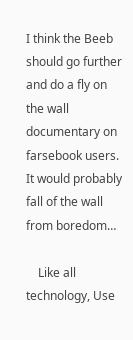I think the Beeb should go further and do a fly on the wall documentary on farsebook users. It would probably fall of the wall from boredom…

    Like all technology, Use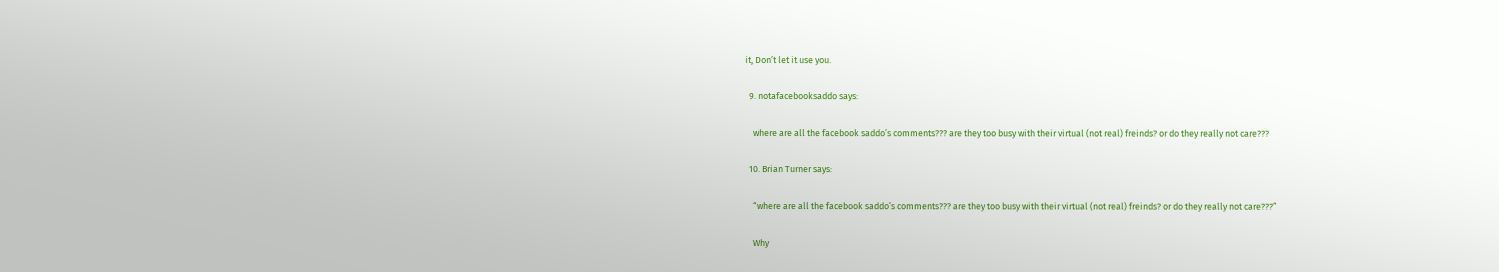it, Don’t let it use you.

  9. notafacebooksaddo says:

    where are all the facebook saddo’s comments??? are they too busy with their virtual (not real) freinds? or do they really not care???

  10. Brian Turner says:

    “where are all the facebook saddo’s comments??? are they too busy with their virtual (not real) freinds? or do they really not care???”

    Why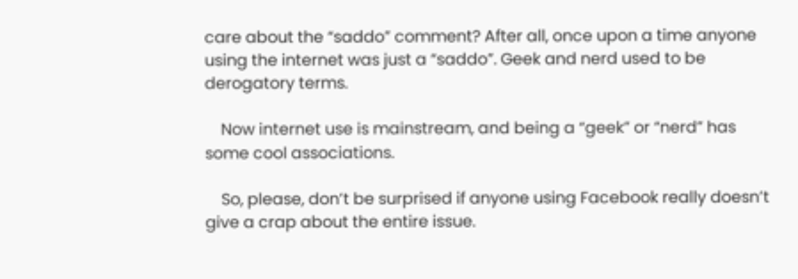care about the “saddo” comment? After all, once upon a time anyone using the internet was just a “saddo”. Geek and nerd used to be derogatory terms.

    Now internet use is mainstream, and being a “geek” or “nerd” has some cool associations.

    So, please, don’t be surprised if anyone using Facebook really doesn’t give a crap about the entire issue.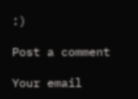:)

Post a comment

Your email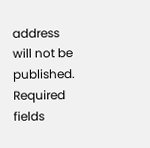address will not be published. Required fields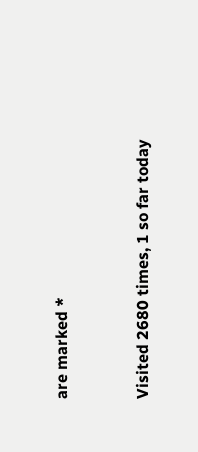are marked *


Visited 2680 times, 1 so far today